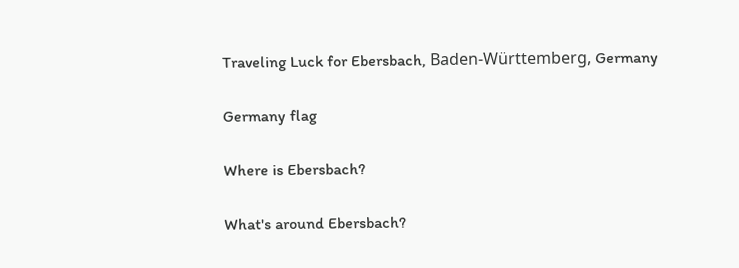Traveling Luck for Ebersbach, Baden-Württemberg, Germany

Germany flag

Where is Ebersbach?

What's around Ebersbach?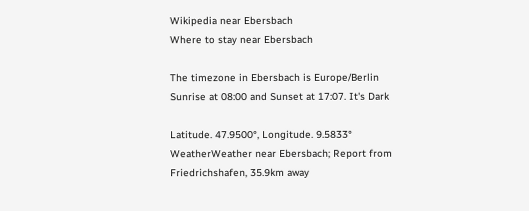Wikipedia near Ebersbach
Where to stay near Ebersbach

The timezone in Ebersbach is Europe/Berlin
Sunrise at 08:00 and Sunset at 17:07. It's Dark

Latitude. 47.9500°, Longitude. 9.5833°
WeatherWeather near Ebersbach; Report from Friedrichshafen, 35.9km away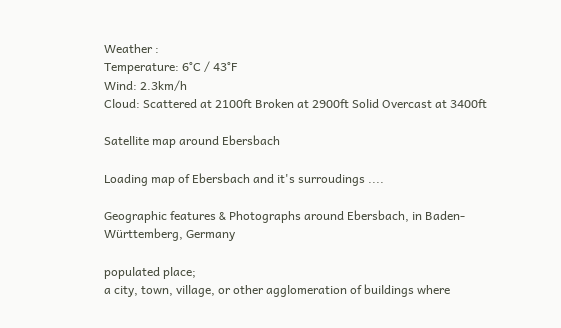Weather :
Temperature: 6°C / 43°F
Wind: 2.3km/h
Cloud: Scattered at 2100ft Broken at 2900ft Solid Overcast at 3400ft

Satellite map around Ebersbach

Loading map of Ebersbach and it's surroudings ....

Geographic features & Photographs around Ebersbach, in Baden-Württemberg, Germany

populated place;
a city, town, village, or other agglomeration of buildings where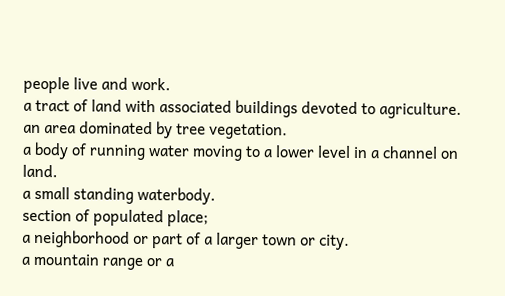people live and work.
a tract of land with associated buildings devoted to agriculture.
an area dominated by tree vegetation.
a body of running water moving to a lower level in a channel on land.
a small standing waterbody.
section of populated place;
a neighborhood or part of a larger town or city.
a mountain range or a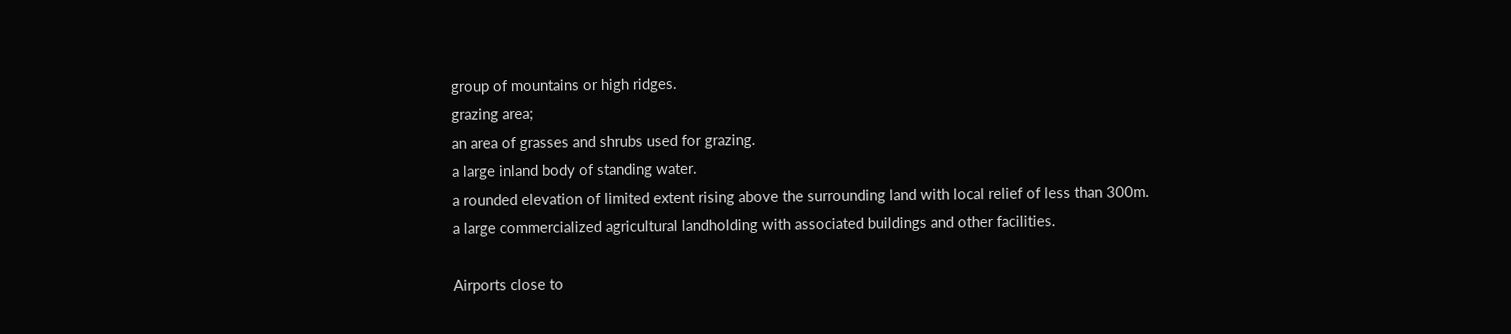group of mountains or high ridges.
grazing area;
an area of grasses and shrubs used for grazing.
a large inland body of standing water.
a rounded elevation of limited extent rising above the surrounding land with local relief of less than 300m.
a large commercialized agricultural landholding with associated buildings and other facilities.

Airports close to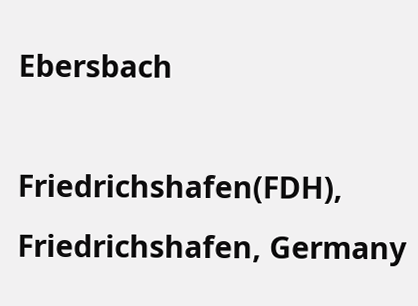Ebersbach

Friedrichshafen(FDH), Friedrichshafen, Germany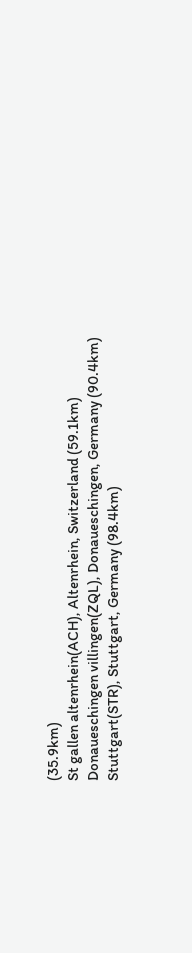(35.9km)
St gallen altenrhein(ACH), Altenrhein, Switzerland (59.1km)
Donaueschingen villingen(ZQL), Donaueschingen, Germany (90.4km)
Stuttgart(STR), Stuttgart, Germany (98.4km)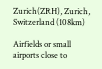Zurich(ZRH), Zurich, Switzerland (108km)

Airfields or small airports close to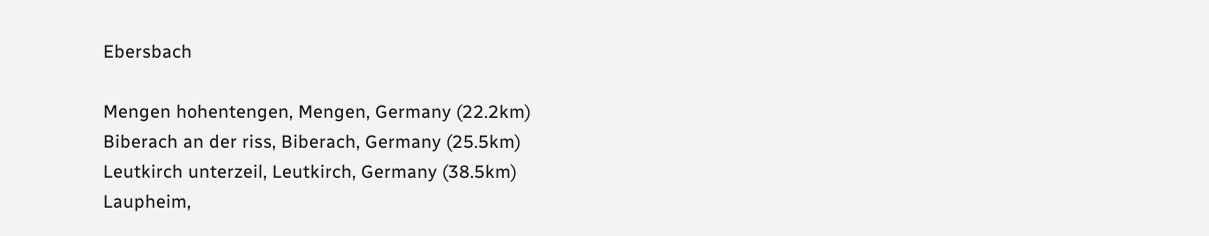Ebersbach

Mengen hohentengen, Mengen, Germany (22.2km)
Biberach an der riss, Biberach, Germany (25.5km)
Leutkirch unterzeil, Leutkirch, Germany (38.5km)
Laupheim,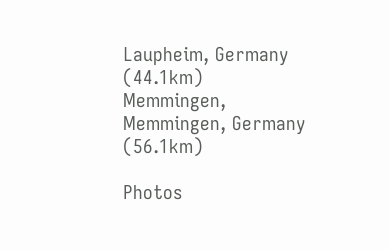Laupheim, Germany (44.1km)
Memmingen, Memmingen, Germany (56.1km)

Photos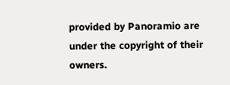provided by Panoramio are under the copyright of their owners.